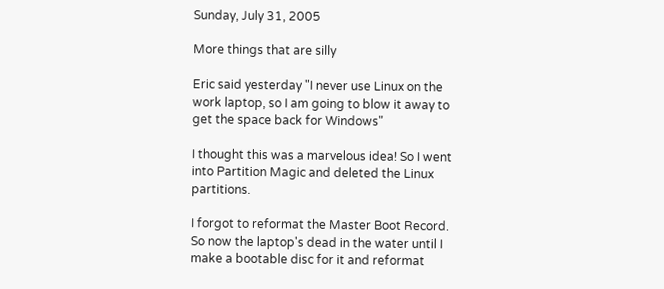Sunday, July 31, 2005

More things that are silly

Eric said yesterday "I never use Linux on the work laptop, so I am going to blow it away to get the space back for Windows"

I thought this was a marvelous idea! So I went into Partition Magic and deleted the Linux partitions.

I forgot to reformat the Master Boot Record. So now the laptop's dead in the water until I make a bootable disc for it and reformat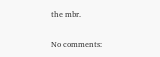the mbr.

No comments: